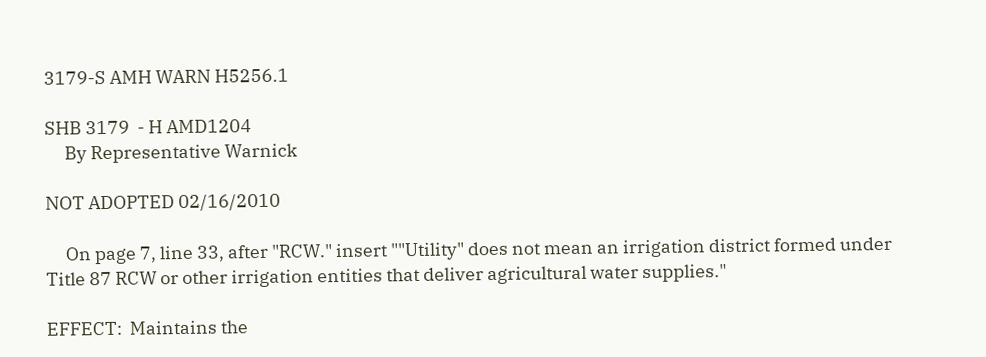3179-S AMH WARN H5256.1

SHB 3179  - H AMD1204
     By Representative Warnick

NOT ADOPTED 02/16/2010

     On page 7, line 33, after "RCW." insert ""Utility" does not mean an irrigation district formed under Title 87 RCW or other irrigation entities that deliver agricultural water supplies."

EFFECT:  Maintains the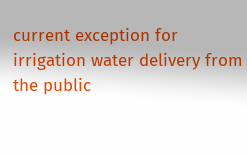current exception for irrigation water delivery from the public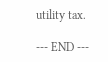utility tax.

--- END ---